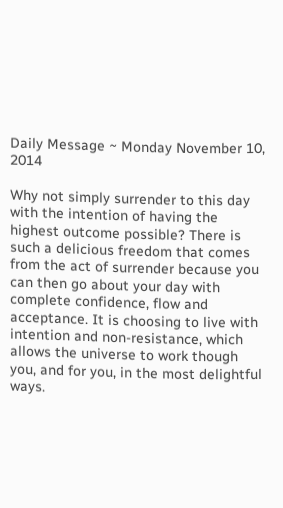Daily Message ~ Monday November 10, 2014

Why not simply surrender to this day with the intention of having the highest outcome possible? There is such a delicious freedom that comes from the act of surrender because you can then go about your day with complete confidence, flow and acceptance. It is choosing to live with intention and non-resistance, which allows the universe to work though you, and for you, in the most delightful ways.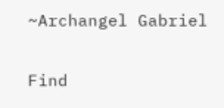~Archangel Gabriel

Find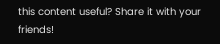this content useful? Share it with your friends!